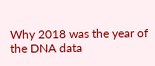Why 2018 was the year of the DNA data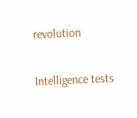revolution

Intelligence tests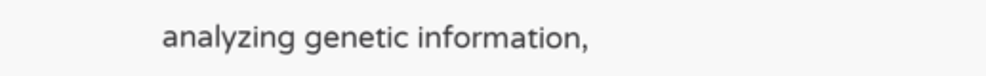analyzing genetic information,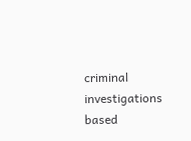criminal investigations based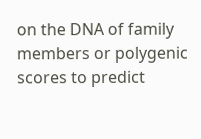on the DNA of family members or polygenic scores to predict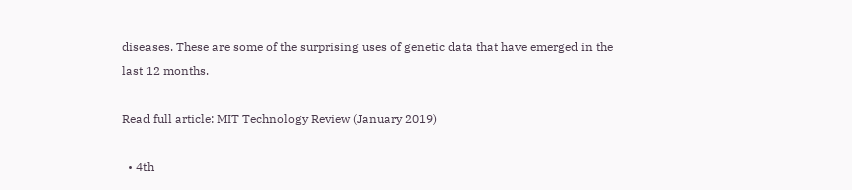diseases. These are some of the surprising uses of genetic data that have emerged in the last 12 months.

Read full article: MIT Technology Review (January 2019)

  • 4th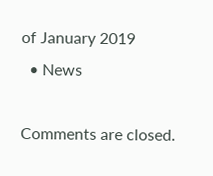of January 2019
  • News

Comments are closed.